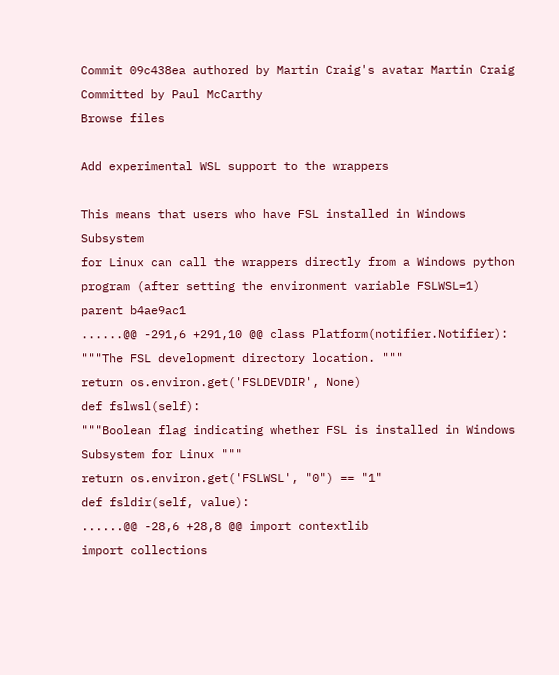Commit 09c438ea authored by Martin Craig's avatar Martin Craig Committed by Paul McCarthy
Browse files

Add experimental WSL support to the wrappers

This means that users who have FSL installed in Windows Subsystem
for Linux can call the wrappers directly from a Windows python
program (after setting the environment variable FSLWSL=1)
parent b4ae9ac1
......@@ -291,6 +291,10 @@ class Platform(notifier.Notifier):
"""The FSL development directory location. """
return os.environ.get('FSLDEVDIR', None)
def fslwsl(self):
"""Boolean flag indicating whether FSL is installed in Windows Subsystem for Linux """
return os.environ.get('FSLWSL', "0") == "1"
def fsldir(self, value):
......@@ -28,6 +28,8 @@ import contextlib
import collections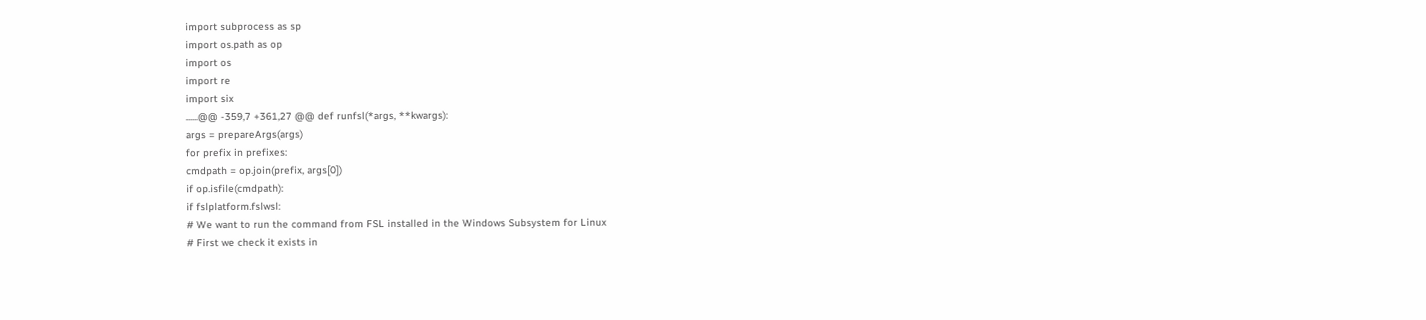import subprocess as sp
import os.path as op
import os
import re
import six
......@@ -359,7 +361,27 @@ def runfsl(*args, **kwargs):
args = prepareArgs(args)
for prefix in prefixes:
cmdpath = op.join(prefix, args[0])
if op.isfile(cmdpath):
if fslplatform.fslwsl:
# We want to run the command from FSL installed in the Windows Subsystem for Linux
# First we check it exists in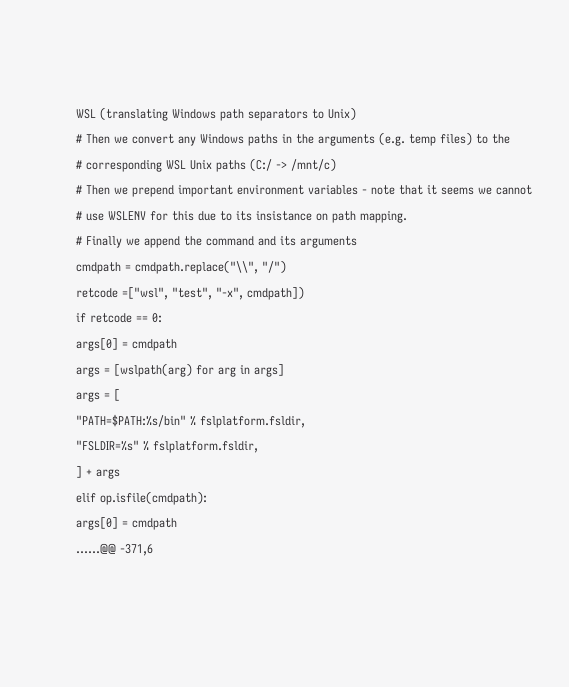WSL (translating Windows path separators to Unix)
# Then we convert any Windows paths in the arguments (e.g. temp files) to the
# corresponding WSL Unix paths (C:/ -> /mnt/c)
# Then we prepend important environment variables - note that it seems we cannot
# use WSLENV for this due to its insistance on path mapping.
# Finally we append the command and its arguments
cmdpath = cmdpath.replace("\\", "/")
retcode =["wsl", "test", "-x", cmdpath])
if retcode == 0:
args[0] = cmdpath
args = [wslpath(arg) for arg in args]
args = [
"PATH=$PATH:%s/bin" % fslplatform.fsldir,
"FSLDIR=%s" % fslplatform.fsldir,
] + args
elif op.isfile(cmdpath):
args[0] = cmdpath
......@@ -371,6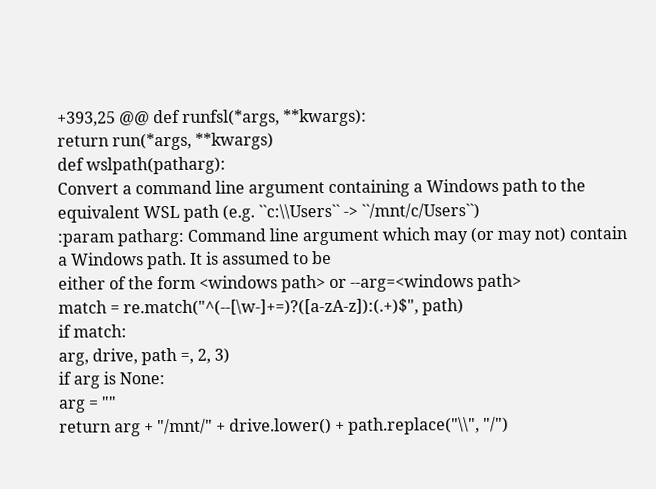+393,25 @@ def runfsl(*args, **kwargs):
return run(*args, **kwargs)
def wslpath(patharg):
Convert a command line argument containing a Windows path to the equivalent WSL path (e.g. ``c:\\Users`` -> ``/mnt/c/Users``)
:param patharg: Command line argument which may (or may not) contain a Windows path. It is assumed to be
either of the form <windows path> or --arg=<windows path>
match = re.match("^(--[\w-]+=)?([a-zA-z]):(.+)$", path)
if match:
arg, drive, path =, 2, 3)
if arg is None:
arg = ""
return arg + "/mnt/" + drive.lower() + path.replace("\\", "/")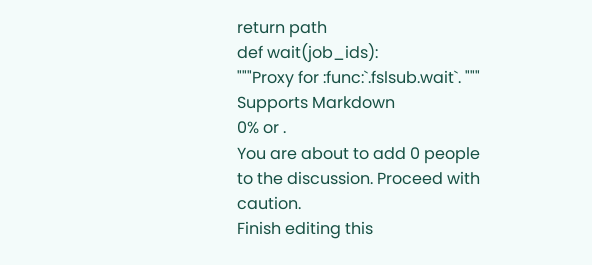return path
def wait(job_ids):
"""Proxy for :func:`.fslsub.wait`. """
Supports Markdown
0% or .
You are about to add 0 people to the discussion. Proceed with caution.
Finish editing this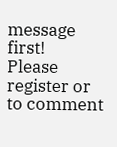message first!
Please register or to comment